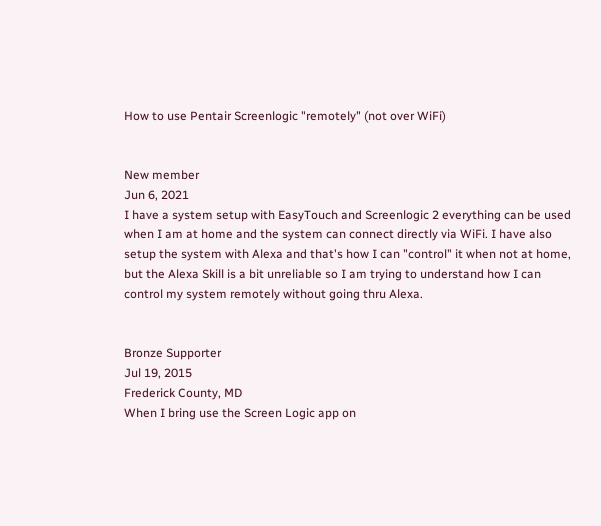How to use Pentair Screenlogic "remotely" (not over WiFi)


New member
Jun 6, 2021
I have a system setup with EasyTouch and Screenlogic 2 everything can be used when I am at home and the system can connect directly via WiFi. I have also setup the system with Alexa and that's how I can "control" it when not at home, but the Alexa Skill is a bit unreliable so I am trying to understand how I can control my system remotely without going thru Alexa.


Bronze Supporter
Jul 19, 2015
Frederick County, MD
When I bring use the Screen Logic app on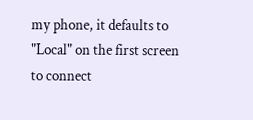my phone, it defaults to "Local" on the first screen to connect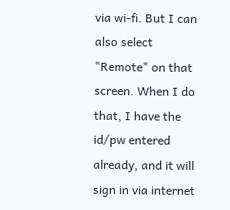via wi-fi. But I can also select "Remote" on that screen. When I do that, I have the id/pw entered already, and it will sign in via internet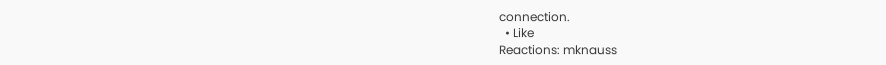connection.
  • Like
Reactions: mknauss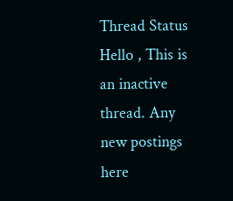Thread Status
Hello , This is an inactive thread. Any new postings here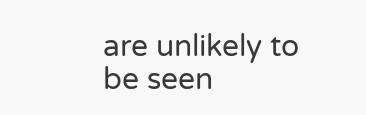are unlikely to be seen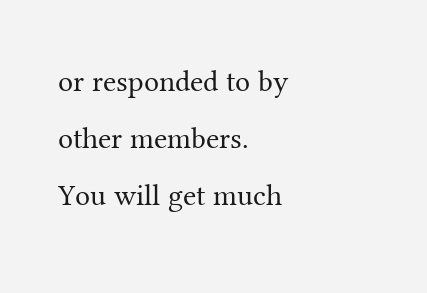or responded to by other members. You will get much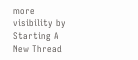more visibility by Starting A New Thread